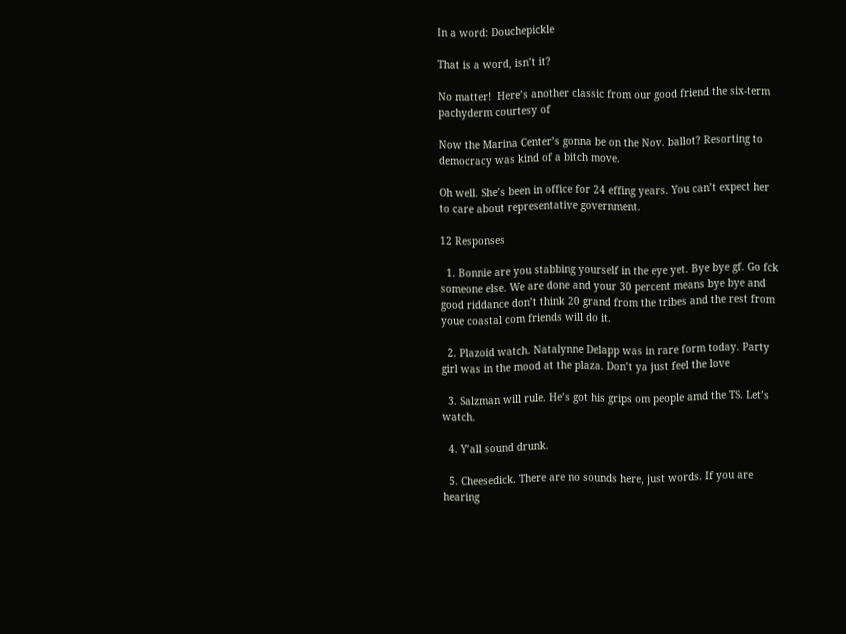In a word: Douchepickle

That is a word, isn’t it?

No matter!  Here’s another classic from our good friend the six-term pachyderm courtesy of

Now the Marina Center’s gonna be on the Nov. ballot? Resorting to democracy was kind of a bitch move.

Oh well. She’s been in office for 24 effing years. You can’t expect her to care about representative government.

12 Responses

  1. Bonnie are you stabbing yourself in the eye yet. Bye bye gf. Go fck someone else. We are done and your 30 percent means bye bye and good riddance don’t think 20 grand from the tribes and the rest from youe coastal com friends will do it.

  2. Plazoid watch. Natalynne Delapp was in rare form today. Party girl was in the mood at the plaza. Don’t ya just feel the love

  3. Salzman will rule. He’s got his grips om people amd the TS. Let’s watch.

  4. Y’all sound drunk.

  5. Cheesedick. There are no sounds here, just words. If you are hearing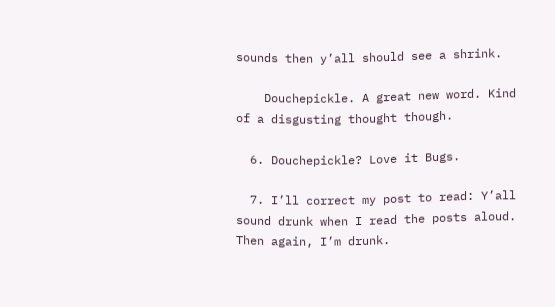sounds then y’all should see a shrink.

    Douchepickle. A great new word. Kind of a disgusting thought though.

  6. Douchepickle? Love it Bugs.

  7. I’ll correct my post to read: Y’all sound drunk when I read the posts aloud. Then again, I’m drunk.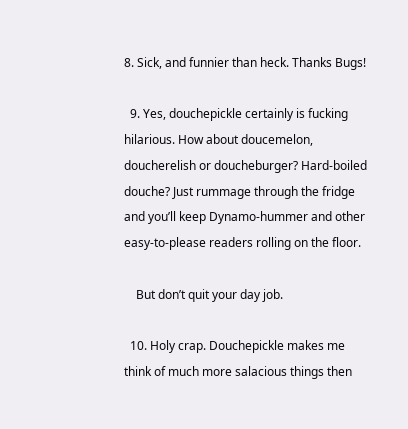8. Sick, and funnier than heck. Thanks Bugs!

  9. Yes, douchepickle certainly is fucking hilarious. How about doucemelon, doucherelish or doucheburger? Hard-boiled douche? Just rummage through the fridge and you’ll keep Dynamo-hummer and other easy-to-please readers rolling on the floor.

    But don’t quit your day job.

  10. Holy crap. Douchepickle makes me think of much more salacious things then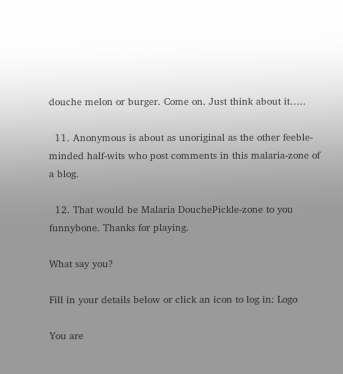douche melon or burger. Come on. Just think about it…..

  11. Anonymous is about as unoriginal as the other feeble-minded half-wits who post comments in this malaria-zone of a blog.

  12. That would be Malaria DouchePickle-zone to you funnybone. Thanks for playing.

What say you?

Fill in your details below or click an icon to log in: Logo

You are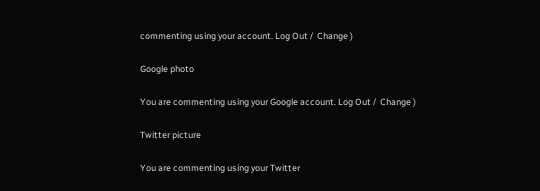commenting using your account. Log Out /  Change )

Google photo

You are commenting using your Google account. Log Out /  Change )

Twitter picture

You are commenting using your Twitter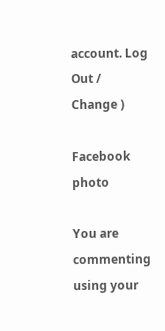account. Log Out /  Change )

Facebook photo

You are commenting using your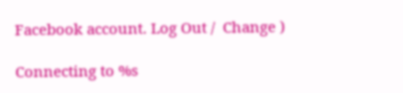Facebook account. Log Out /  Change )

Connecting to %s